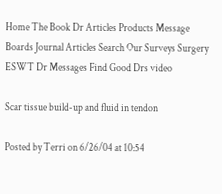Home The Book Dr Articles Products Message Boards Journal Articles Search Our Surveys Surgery ESWT Dr Messages Find Good Drs video

Scar tissue build-up and fluid in tendon

Posted by Terri on 6/26/04 at 10:54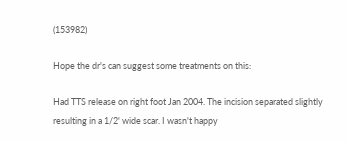(153982)

Hope the dr's can suggest some treatments on this:

Had TTS release on right foot Jan 2004. The incision separated slightly resulting in a 1/2' wide scar. I wasn't happy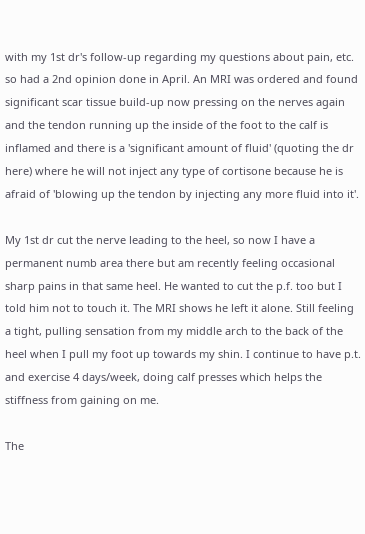with my 1st dr's follow-up regarding my questions about pain, etc. so had a 2nd opinion done in April. An MRI was ordered and found significant scar tissue build-up now pressing on the nerves again and the tendon running up the inside of the foot to the calf is inflamed and there is a 'significant amount of fluid' (quoting the dr here) where he will not inject any type of cortisone because he is afraid of 'blowing up the tendon by injecting any more fluid into it'.

My 1st dr cut the nerve leading to the heel, so now I have a permanent numb area there but am recently feeling occasional sharp pains in that same heel. He wanted to cut the p.f. too but I told him not to touch it. The MRI shows he left it alone. Still feeling a tight, pulling sensation from my middle arch to the back of the heel when I pull my foot up towards my shin. I continue to have p.t. and exercise 4 days/week, doing calf presses which helps the stiffness from gaining on me.

The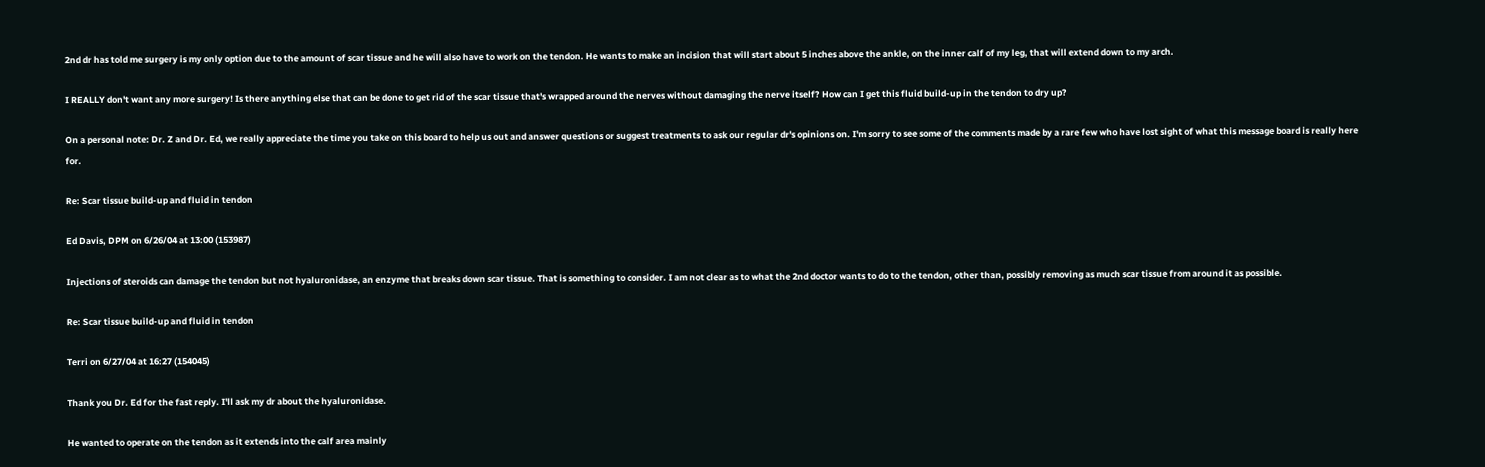2nd dr has told me surgery is my only option due to the amount of scar tissue and he will also have to work on the tendon. He wants to make an incision that will start about 5 inches above the ankle, on the inner calf of my leg, that will extend down to my arch.

I REALLY don't want any more surgery! Is there anything else that can be done to get rid of the scar tissue that's wrapped around the nerves without damaging the nerve itself? How can I get this fluid build-up in the tendon to dry up?

On a personal note: Dr. Z and Dr. Ed, we really appreciate the time you take on this board to help us out and answer questions or suggest treatments to ask our regular dr's opinions on. I'm sorry to see some of the comments made by a rare few who have lost sight of what this message board is really here for.

Re: Scar tissue build-up and fluid in tendon

Ed Davis, DPM on 6/26/04 at 13:00 (153987)

Injections of steroids can damage the tendon but not hyaluronidase, an enzyme that breaks down scar tissue. That is something to consider. I am not clear as to what the 2nd doctor wants to do to the tendon, other than, possibly removing as much scar tissue from around it as possible.

Re: Scar tissue build-up and fluid in tendon

Terri on 6/27/04 at 16:27 (154045)

Thank you Dr. Ed for the fast reply. I'll ask my dr about the hyaluronidase.

He wanted to operate on the tendon as it extends into the calf area mainly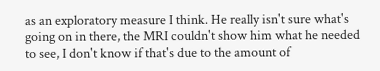as an exploratory measure I think. He really isn't sure what's going on in there, the MRI couldn't show him what he needed to see, I don't know if that's due to the amount of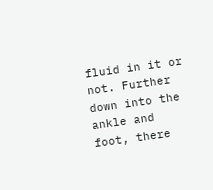fluid in it or not. Further down into the ankle and foot, there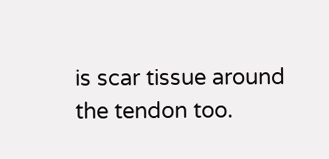is scar tissue around the tendon too.